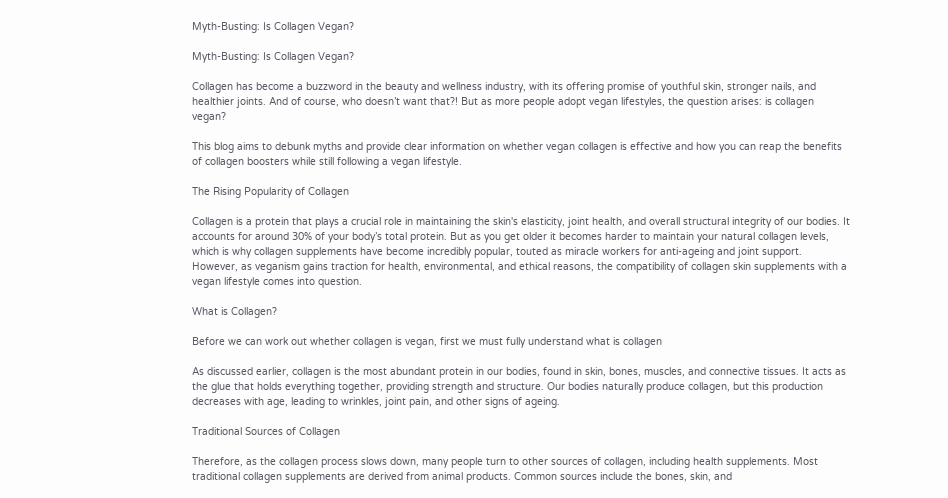Myth-Busting: Is Collagen Vegan?

Myth-Busting: Is Collagen Vegan?

Collagen has become a buzzword in the beauty and wellness industry, with its offering promise of youthful skin, stronger nails, and healthier joints. And of course, who doesn’t want that?! But as more people adopt vegan lifestyles, the question arises: is collagen vegan?

This blog aims to debunk myths and provide clear information on whether vegan collagen is effective and how you can reap the benefits of collagen boosters while still following a vegan lifestyle.

The Rising Popularity of Collagen

Collagen is a protein that plays a crucial role in maintaining the skin's elasticity, joint health, and overall structural integrity of our bodies. It accounts for around 30% of your body’s total protein. But as you get older it becomes harder to maintain your natural collagen levels, which is why collagen supplements have become incredibly popular, touted as miracle workers for anti-ageing and joint support. However, as veganism gains traction for health, environmental, and ethical reasons, the compatibility of collagen skin supplements with a vegan lifestyle comes into question.

What is Collagen?

Before we can work out whether collagen is vegan, first we must fully understand what is collagen

As discussed earlier, collagen is the most abundant protein in our bodies, found in skin, bones, muscles, and connective tissues. It acts as the glue that holds everything together, providing strength and structure. Our bodies naturally produce collagen, but this production decreases with age, leading to wrinkles, joint pain, and other signs of ageing.

Traditional Sources of Collagen

Therefore, as the collagen process slows down, many people turn to other sources of collagen, including health supplements. Most traditional collagen supplements are derived from animal products. Common sources include the bones, skin, and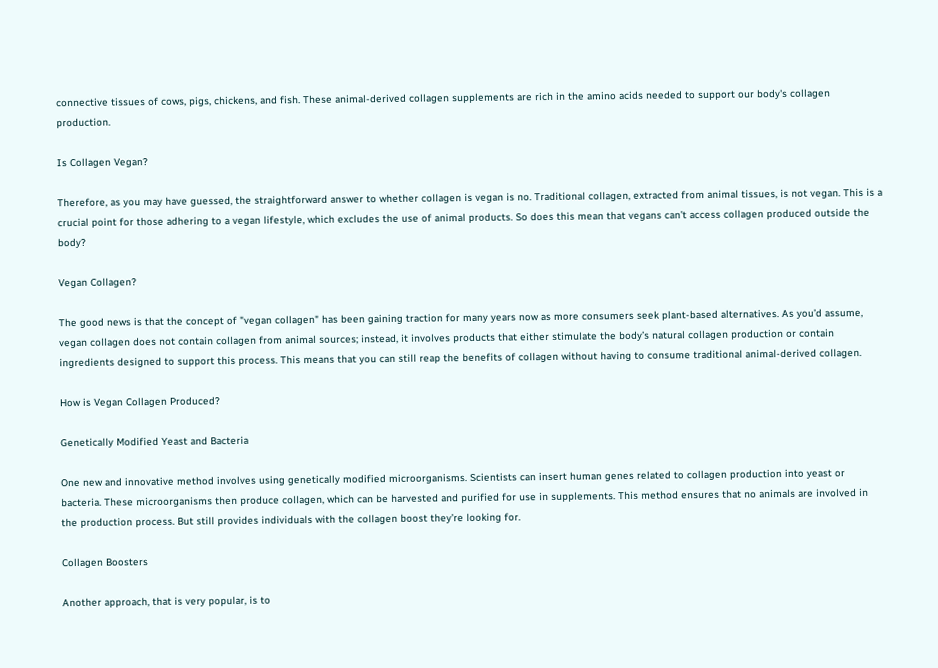connective tissues of cows, pigs, chickens, and fish. These animal-derived collagen supplements are rich in the amino acids needed to support our body's collagen production.

Is Collagen Vegan?

Therefore, as you may have guessed, the straightforward answer to whether collagen is vegan is no. Traditional collagen, extracted from animal tissues, is not vegan. This is a crucial point for those adhering to a vegan lifestyle, which excludes the use of animal products. So does this mean that vegans can’t access collagen produced outside the body?

Vegan Collagen?

The good news is that the concept of "vegan collagen" has been gaining traction for many years now as more consumers seek plant-based alternatives. As you’d assume, vegan collagen does not contain collagen from animal sources; instead, it involves products that either stimulate the body’s natural collagen production or contain ingredients designed to support this process. This means that you can still reap the benefits of collagen without having to consume traditional animal-derived collagen.

How is Vegan Collagen Produced?

Genetically Modified Yeast and Bacteria

One new and innovative method involves using genetically modified microorganisms. Scientists can insert human genes related to collagen production into yeast or bacteria. These microorganisms then produce collagen, which can be harvested and purified for use in supplements. This method ensures that no animals are involved in the production process. But still provides individuals with the collagen boost they’re looking for.

Collagen Boosters

Another approach, that is very popular, is to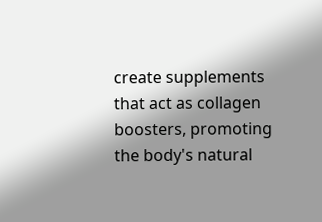create supplements that act as collagen boosters, promoting the body's natural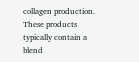collagen production. These products typically contain a blend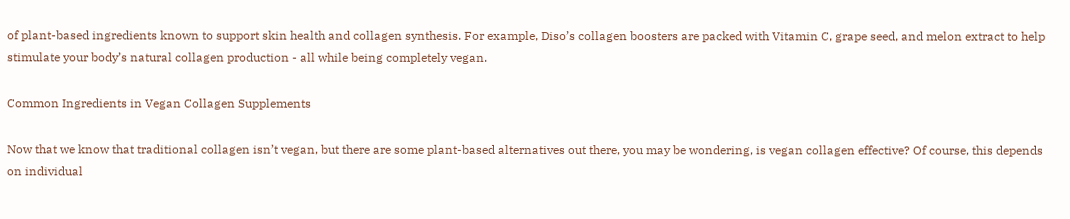of plant-based ingredients known to support skin health and collagen synthesis. For example, Diso’s collagen boosters are packed with Vitamin C, grape seed, and melon extract to help stimulate your body’s natural collagen production - all while being completely vegan.

Common Ingredients in Vegan Collagen Supplements

Now that we know that traditional collagen isn’t vegan, but there are some plant-based alternatives out there, you may be wondering, is vegan collagen effective? Of course, this depends on individual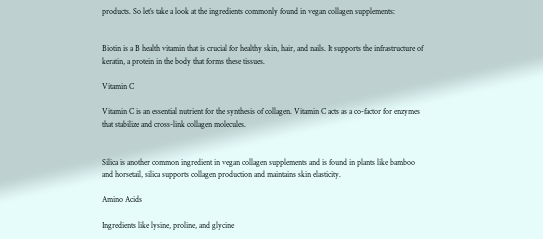products. So let’s take a look at the ingredients commonly found in vegan collagen supplements:


Biotin is a B health vitamin that is crucial for healthy skin, hair, and nails. It supports the infrastructure of keratin, a protein in the body that forms these tissues.

Vitamin C

Vitamin C is an essential nutrient for the synthesis of collagen. Vitamin C acts as a co-factor for enzymes that stabilize and cross-link collagen molecules.


Silica is another common ingredient in vegan collagen supplements and is found in plants like bamboo and horsetail, silica supports collagen production and maintains skin elasticity.

Amino Acids

Ingredients like lysine, proline, and glycine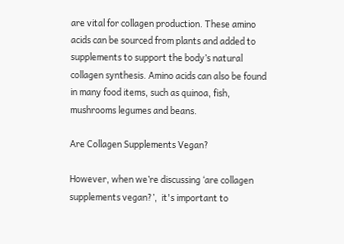are vital for collagen production. These amino acids can be sourced from plants and added to supplements to support the body’s natural collagen synthesis. Amino acids can also be found in many food items, such as quinoa, fish, mushrooms legumes and beans.

Are Collagen Supplements Vegan?

However, when we’re discussing ‘are collagen supplements vegan?’,  it's important to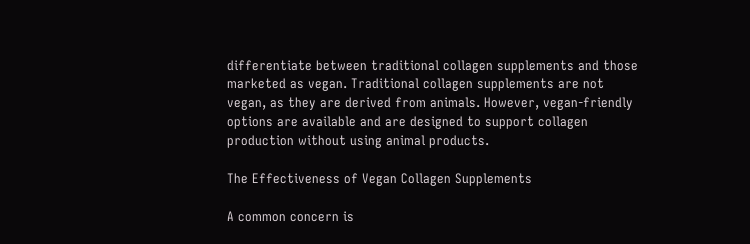differentiate between traditional collagen supplements and those marketed as vegan. Traditional collagen supplements are not vegan, as they are derived from animals. However, vegan-friendly options are available and are designed to support collagen production without using animal products.

The Effectiveness of Vegan Collagen Supplements

A common concern is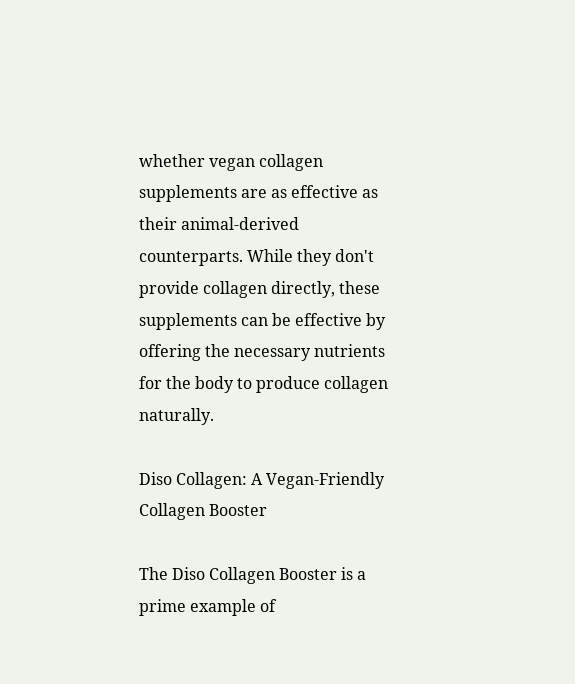whether vegan collagen supplements are as effective as their animal-derived counterparts. While they don't provide collagen directly, these supplements can be effective by offering the necessary nutrients for the body to produce collagen naturally.

Diso Collagen: A Vegan-Friendly Collagen Booster

The Diso Collagen Booster is a prime example of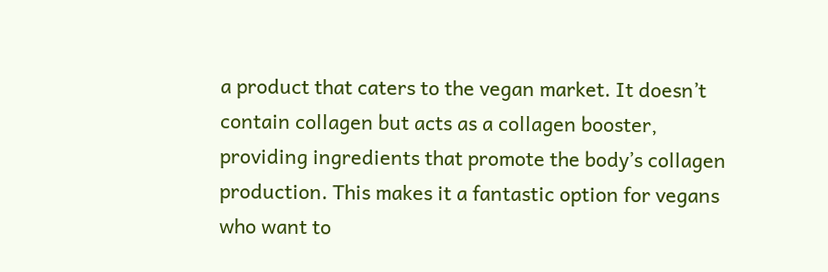a product that caters to the vegan market. It doesn’t contain collagen but acts as a collagen booster, providing ingredients that promote the body’s collagen production. This makes it a fantastic option for vegans who want to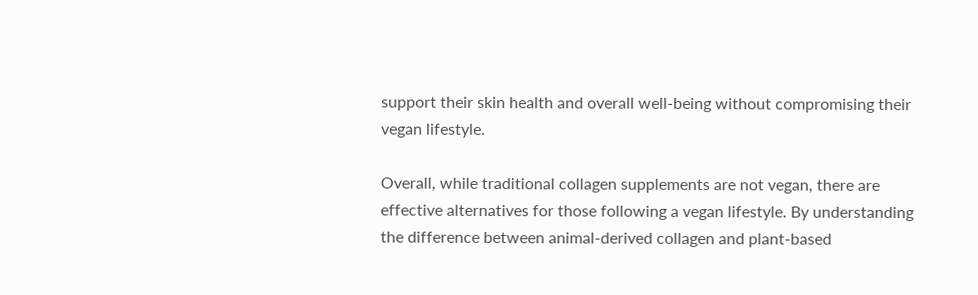support their skin health and overall well-being without compromising their vegan lifestyle.

Overall, while traditional collagen supplements are not vegan, there are effective alternatives for those following a vegan lifestyle. By understanding the difference between animal-derived collagen and plant-based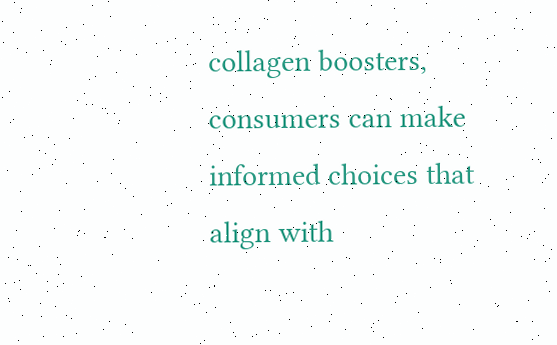collagen boosters, consumers can make informed choices that align with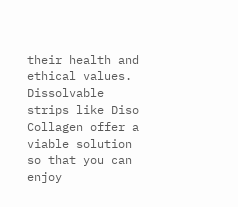their health and ethical values. Dissolvable strips like Diso Collagen offer a viable solution so that you can enjoy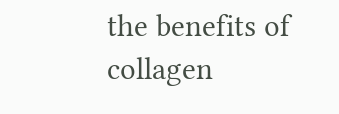the benefits of collagen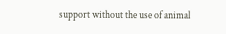support without the use of animal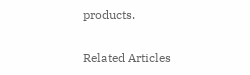products.

Related Articles